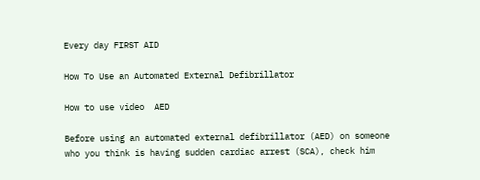Every day FIRST AID

How To Use an Automated External Defibrillator

How to use video  AED

Before using an automated external defibrillator (AED) on someone who you think is having sudden cardiac arrest (SCA), check him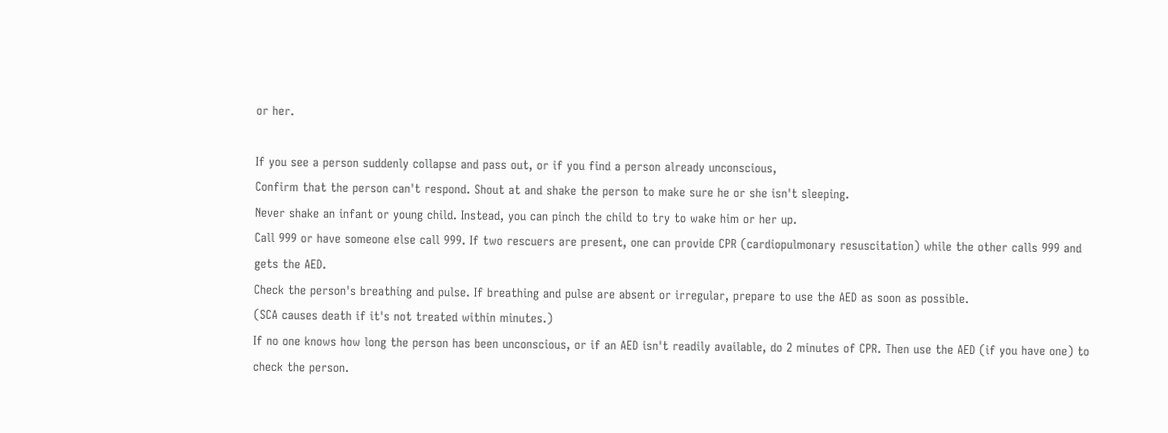or her.

If you see a person suddenly collapse and pass out, or if you find a person already unconscious,
Confirm that the person can't respond. Shout at and shake the person to make sure he or she isn't sleeping.
Never shake an infant or young child. Instead, you can pinch the child to try to wake him or her up.
Call 999 or have someone else call 999. If two rescuers are present, one can provide CPR (cardiopulmonary resuscitation) while the other calls 999 and gets the AED.
Check the person's breathing and pulse. If breathing and pulse are absent or irregular, prepare to use the AED as soon as possible.
(SCA causes death if it's not treated within minutes.)
If no one knows how long the person has been unconscious, or if an AED isn't readily available, do 2 minutes of CPR. Then use the AED (if you have one) to check the person.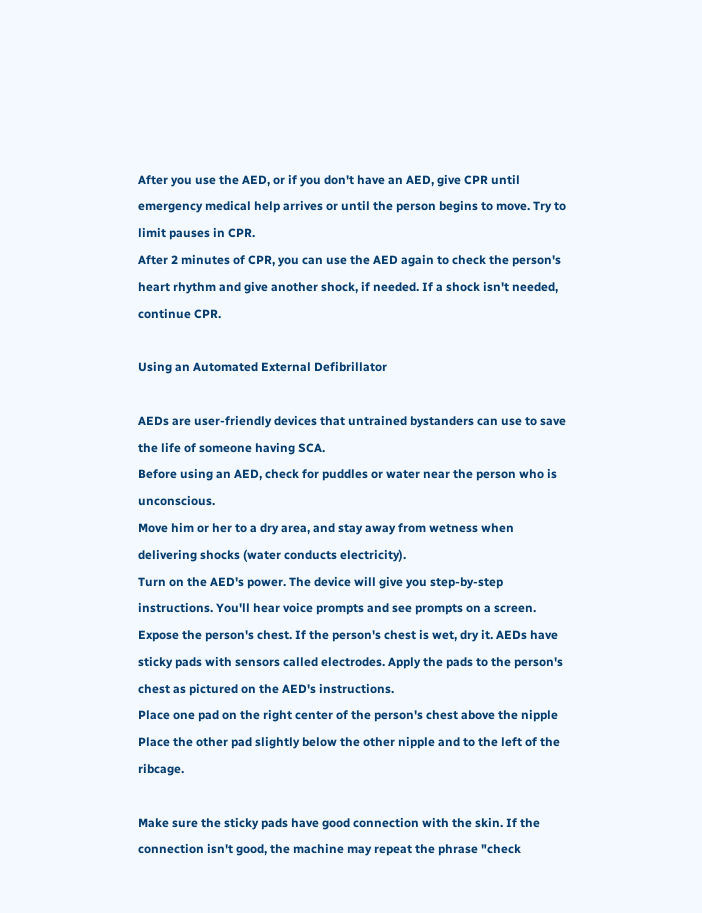After you use the AED, or if you don't have an AED, give CPR until emergency medical help arrives or until the person begins to move. Try to limit pauses in CPR.
After 2 minutes of CPR, you can use the AED again to check the person's heart rhythm and give another shock, if needed. If a shock isn't needed, continue CPR.

Using an Automated External Defibrillator

AEDs are user-friendly devices that untrained bystanders can use to save the life of someone having SCA.
Before using an AED, check for puddles or water near the person who is unconscious.
Move him or her to a dry area, and stay away from wetness when delivering shocks (water conducts electricity).
Turn on the AED's power. The device will give you step-by-step instructions. You'll hear voice prompts and see prompts on a screen.
Expose the person's chest. If the person's chest is wet, dry it. AEDs have sticky pads with sensors called electrodes. Apply the pads to the person's chest as pictured on the AED's instructions.
Place one pad on the right center of the person's chest above the nipple
Place the other pad slightly below the other nipple and to the left of the ribcage.

Make sure the sticky pads have good connection with the skin. If the connection isn't good, the machine may repeat the phrase "check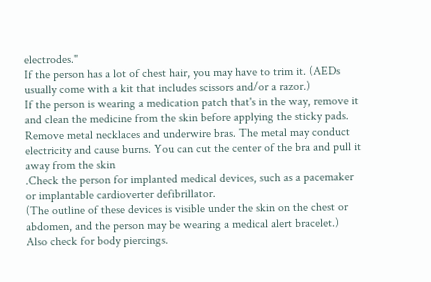electrodes."
If the person has a lot of chest hair, you may have to trim it. (AEDs usually come with a kit that includes scissors and/or a razor.)
If the person is wearing a medication patch that's in the way, remove it and clean the medicine from the skin before applying the sticky pads.
Remove metal necklaces and underwire bras. The metal may conduct electricity and cause burns. You can cut the center of the bra and pull it away from the skin
.Check the person for implanted medical devices, such as a pacemaker or implantable cardioverter defibrillator.
(The outline of these devices is visible under the skin on the chest or abdomen, and the person may be wearing a medical alert bracelet.) Also check for body piercings.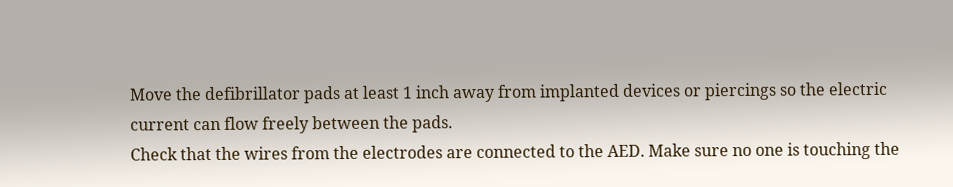Move the defibrillator pads at least 1 inch away from implanted devices or piercings so the electric current can flow freely between the pads.
Check that the wires from the electrodes are connected to the AED. Make sure no one is touching the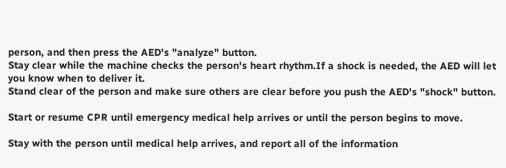person, and then press the AED's "analyze" button.
Stay clear while the machine checks the person's heart rhythm.If a shock is needed, the AED will let you know when to deliver it.
Stand clear of the person and make sure others are clear before you push the AED's "shock" button.

Start or resume CPR until emergency medical help arrives or until the person begins to move.

Stay with the person until medical help arrives, and report all of the information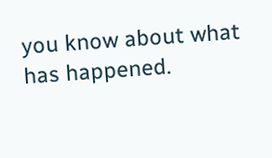you know about what has happened.